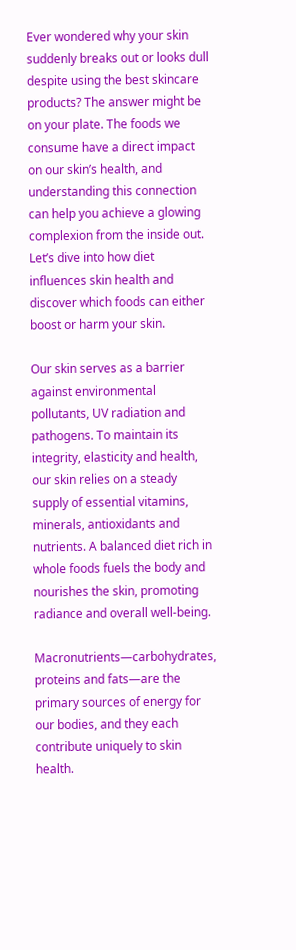Ever wondered why your skin suddenly breaks out or looks dull despite using the best skincare products? The answer might be on your plate. The foods we consume have a direct impact on our skin’s health, and understanding this connection can help you achieve a glowing complexion from the inside out. Let’s dive into how diet influences skin health and discover which foods can either boost or harm your skin.

Our skin serves as a barrier against environmental pollutants, UV radiation and pathogens. To maintain its integrity, elasticity and health, our skin relies on a steady supply of essential vitamins, minerals, antioxidants and nutrients. A balanced diet rich in whole foods fuels the body and nourishes the skin, promoting radiance and overall well-being.

Macronutrients—carbohydrates, proteins and fats—are the primary sources of energy for our bodies, and they each contribute uniquely to skin health.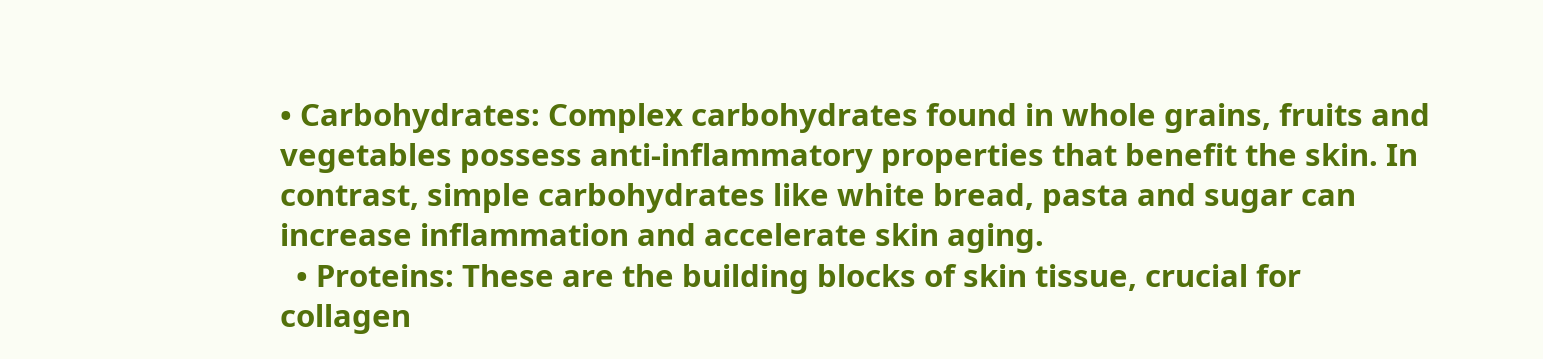• Carbohydrates: Complex carbohydrates found in whole grains, fruits and vegetables possess anti-inflammatory properties that benefit the skin. In contrast, simple carbohydrates like white bread, pasta and sugar can increase inflammation and accelerate skin aging.
  • Proteins: These are the building blocks of skin tissue, crucial for collagen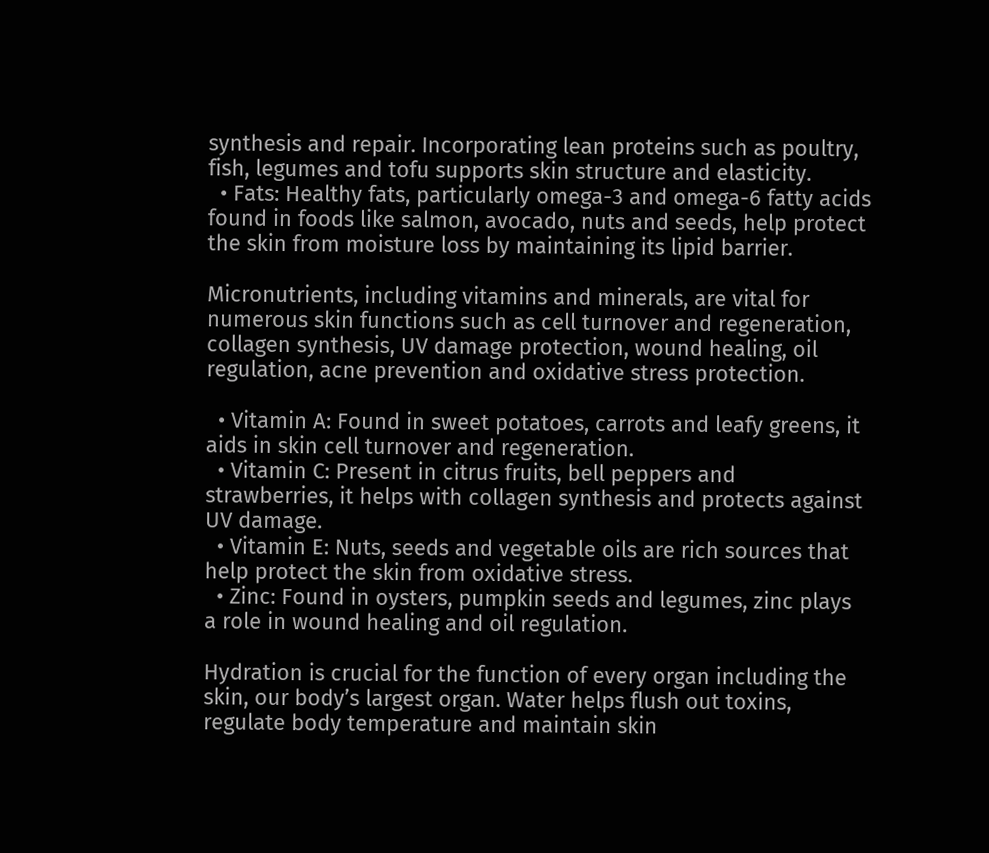synthesis and repair. Incorporating lean proteins such as poultry, fish, legumes and tofu supports skin structure and elasticity.
  • Fats: Healthy fats, particularly omega-3 and omega-6 fatty acids found in foods like salmon, avocado, nuts and seeds, help protect the skin from moisture loss by maintaining its lipid barrier.

Micronutrients, including vitamins and minerals, are vital for numerous skin functions such as cell turnover and regeneration, collagen synthesis, UV damage protection, wound healing, oil regulation, acne prevention and oxidative stress protection.

  • Vitamin A: Found in sweet potatoes, carrots and leafy greens, it aids in skin cell turnover and regeneration.
  • Vitamin C: Present in citrus fruits, bell peppers and strawberries, it helps with collagen synthesis and protects against UV damage.
  • Vitamin E: Nuts, seeds and vegetable oils are rich sources that help protect the skin from oxidative stress.
  • Zinc: Found in oysters, pumpkin seeds and legumes, zinc plays a role in wound healing and oil regulation.

Hydration is crucial for the function of every organ including the skin, our body’s largest organ. Water helps flush out toxins, regulate body temperature and maintain skin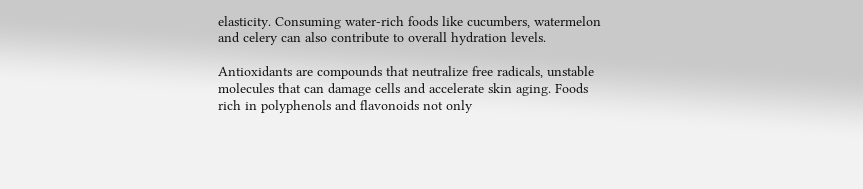elasticity. Consuming water-rich foods like cucumbers, watermelon and celery can also contribute to overall hydration levels.

Antioxidants are compounds that neutralize free radicals, unstable molecules that can damage cells and accelerate skin aging. Foods rich in polyphenols and flavonoids not only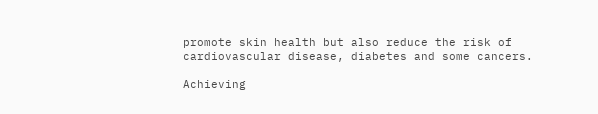promote skin health but also reduce the risk of cardiovascular disease, diabetes and some cancers.

Achieving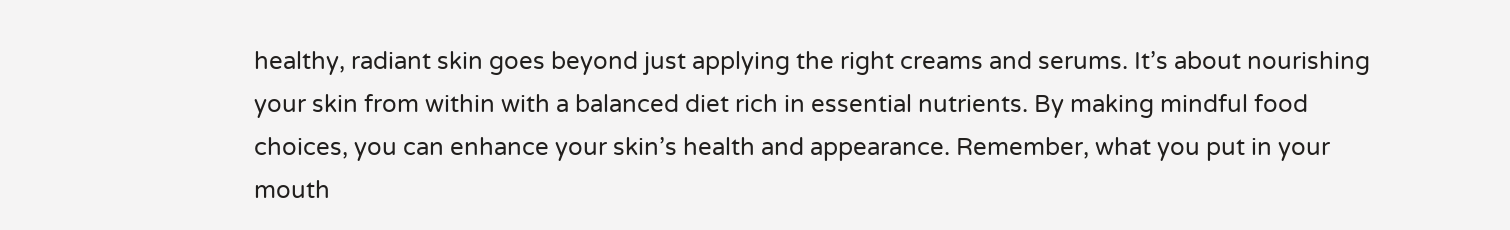healthy, radiant skin goes beyond just applying the right creams and serums. It’s about nourishing your skin from within with a balanced diet rich in essential nutrients. By making mindful food choices, you can enhance your skin’s health and appearance. Remember, what you put in your mouth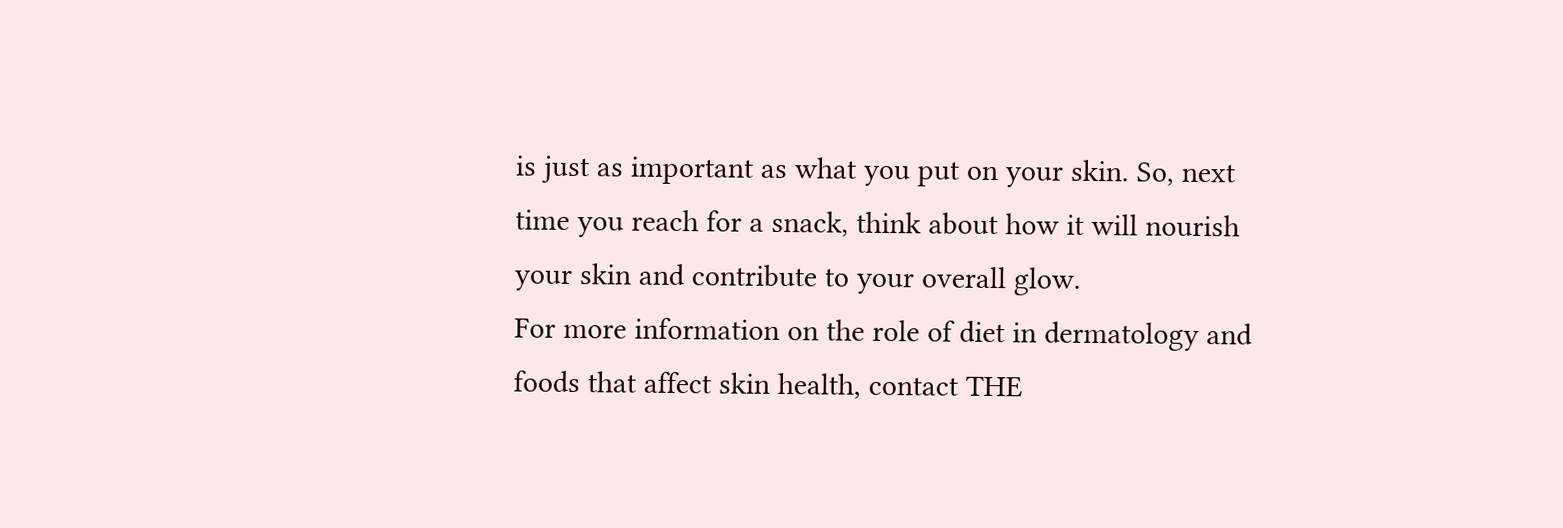is just as important as what you put on your skin. So, next time you reach for a snack, think about how it will nourish your skin and contribute to your overall glow.
For more information on the role of diet in dermatology and foods that affect skin health, contact THE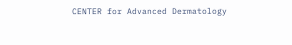CENTER for Advanced Dermatology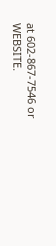at 602-867-7546 or WEBSITE.